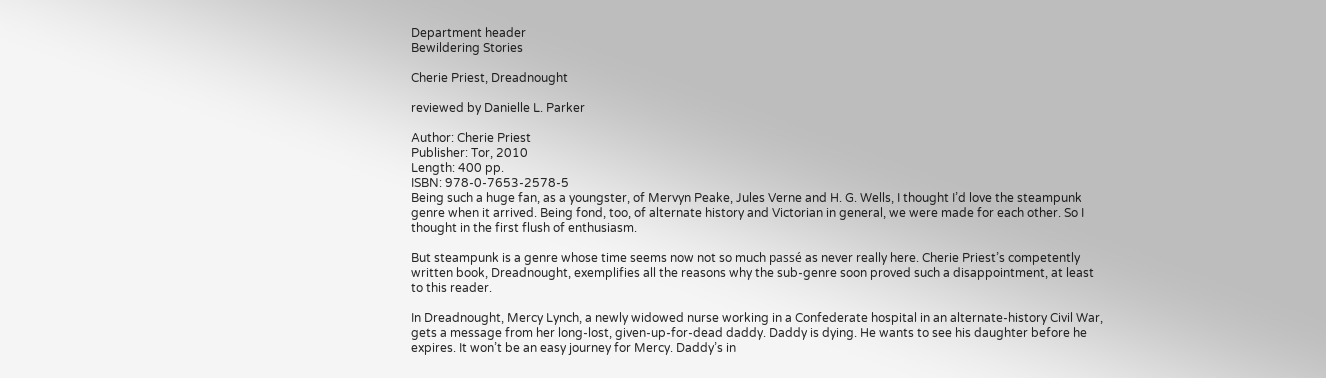Department header
Bewildering Stories

Cherie Priest, Dreadnought

reviewed by Danielle L. Parker

Author: Cherie Priest
Publisher: Tor, 2010
Length: 400 pp.
ISBN: 978-0-7653-2578-5
Being such a huge fan, as a youngster, of Mervyn Peake, Jules Verne and H. G. Wells, I thought I’d love the steampunk genre when it arrived. Being fond, too, of alternate history and Victorian in general, we were made for each other. So I thought in the first flush of enthusiasm.

But steampunk is a genre whose time seems now not so much passé as never really here. Cherie Priest’s competently written book, Dreadnought, exemplifies all the reasons why the sub-genre soon proved such a disappointment, at least to this reader.

In Dreadnought, Mercy Lynch, a newly widowed nurse working in a Confederate hospital in an alternate-history Civil War, gets a message from her long-lost, given-up-for-dead daddy. Daddy is dying. He wants to see his daughter before he expires. It won’t be an easy journey for Mercy. Daddy’s in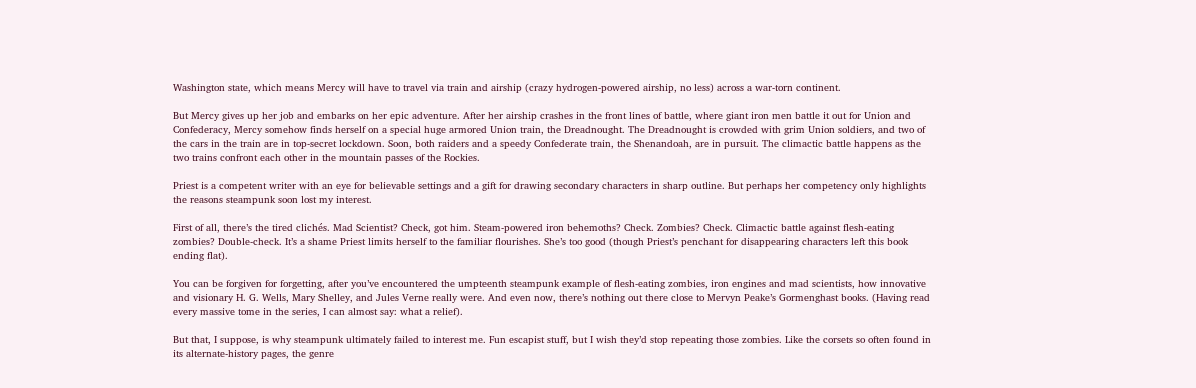Washington state, which means Mercy will have to travel via train and airship (crazy hydrogen-powered airship, no less) across a war-torn continent.

But Mercy gives up her job and embarks on her epic adventure. After her airship crashes in the front lines of battle, where giant iron men battle it out for Union and Confederacy, Mercy somehow finds herself on a special huge armored Union train, the Dreadnought. The Dreadnought is crowded with grim Union soldiers, and two of the cars in the train are in top-secret lockdown. Soon, both raiders and a speedy Confederate train, the Shenandoah, are in pursuit. The climactic battle happens as the two trains confront each other in the mountain passes of the Rockies.

Priest is a competent writer with an eye for believable settings and a gift for drawing secondary characters in sharp outline. But perhaps her competency only highlights the reasons steampunk soon lost my interest.

First of all, there’s the tired clichés. Mad Scientist? Check, got him. Steam-powered iron behemoths? Check. Zombies? Check. Climactic battle against flesh-eating zombies? Double-check. It’s a shame Priest limits herself to the familiar flourishes. She’s too good (though Priest’s penchant for disappearing characters left this book ending flat).

You can be forgiven for forgetting, after you’ve encountered the umpteenth steampunk example of flesh-eating zombies, iron engines and mad scientists, how innovative and visionary H. G. Wells, Mary Shelley, and Jules Verne really were. And even now, there’s nothing out there close to Mervyn Peake’s Gormenghast books. (Having read every massive tome in the series, I can almost say: what a relief).

But that, I suppose, is why steampunk ultimately failed to interest me. Fun escapist stuff, but I wish they’d stop repeating those zombies. Like the corsets so often found in its alternate-history pages, the genre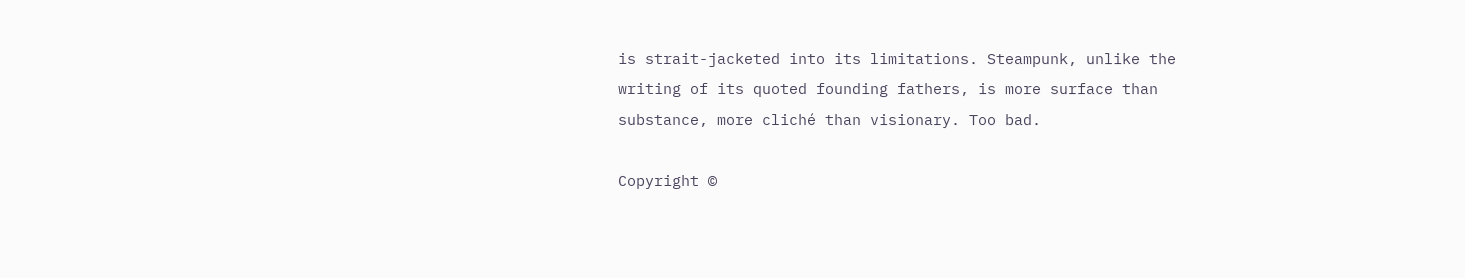is strait-jacketed into its limitations. Steampunk, unlike the writing of its quoted founding fathers, is more surface than substance, more cliché than visionary. Too bad.

Copyright ©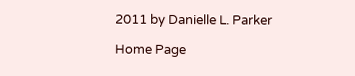2011 by Danielle L. Parker

Home Page